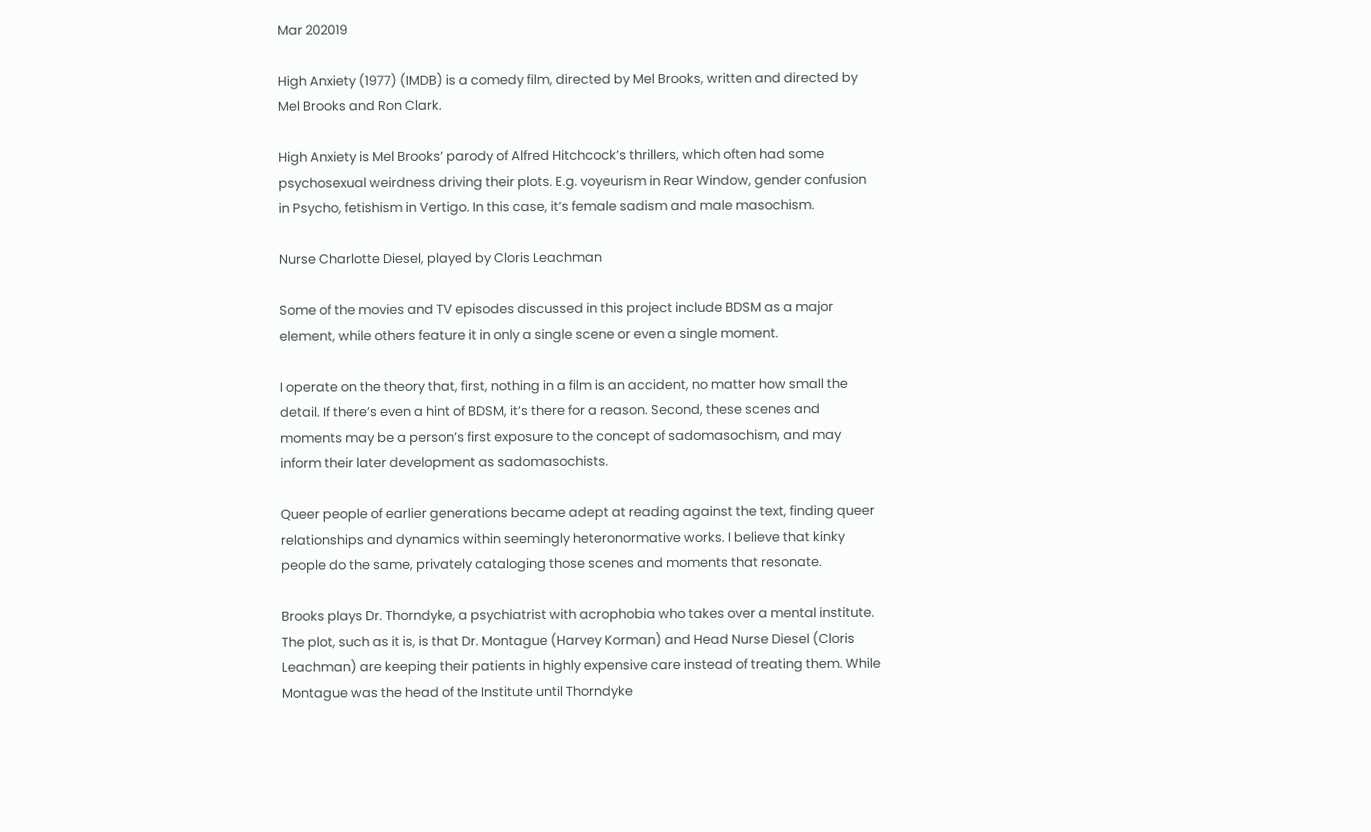Mar 202019

High Anxiety (1977) (IMDB) is a comedy film, directed by Mel Brooks, written and directed by Mel Brooks and Ron Clark.

High Anxiety is Mel Brooks’ parody of Alfred Hitchcock’s thrillers, which often had some psychosexual weirdness driving their plots. E.g. voyeurism in Rear Window, gender confusion in Psycho, fetishism in Vertigo. In this case, it’s female sadism and male masochism.

Nurse Charlotte Diesel, played by Cloris Leachman

Some of the movies and TV episodes discussed in this project include BDSM as a major element, while others feature it in only a single scene or even a single moment.

I operate on the theory that, first, nothing in a film is an accident, no matter how small the detail. If there’s even a hint of BDSM, it’s there for a reason. Second, these scenes and moments may be a person’s first exposure to the concept of sadomasochism, and may inform their later development as sadomasochists.

Queer people of earlier generations became adept at reading against the text, finding queer relationships and dynamics within seemingly heteronormative works. I believe that kinky people do the same, privately cataloging those scenes and moments that resonate.

Brooks plays Dr. Thorndyke, a psychiatrist with acrophobia who takes over a mental institute. The plot, such as it is, is that Dr. Montague (Harvey Korman) and Head Nurse Diesel (Cloris Leachman) are keeping their patients in highly expensive care instead of treating them. While Montague was the head of the Institute until Thorndyke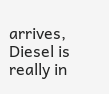arrives, Diesel is really in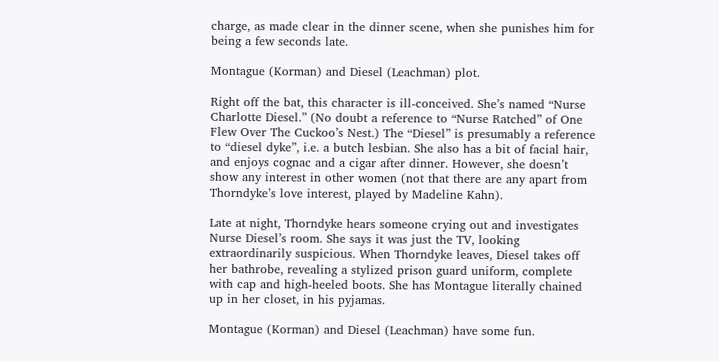charge, as made clear in the dinner scene, when she punishes him for being a few seconds late.

Montague (Korman) and Diesel (Leachman) plot.

Right off the bat, this character is ill-conceived. She’s named “Nurse Charlotte Diesel.” (No doubt a reference to “Nurse Ratched” of One Flew Over The Cuckoo’s Nest.) The “Diesel” is presumably a reference to “diesel dyke”, i.e. a butch lesbian. She also has a bit of facial hair, and enjoys cognac and a cigar after dinner. However, she doesn’t show any interest in other women (not that there are any apart from Thorndyke’s love interest, played by Madeline Kahn).

Late at night, Thorndyke hears someone crying out and investigates Nurse Diesel’s room. She says it was just the TV, looking extraordinarily suspicious. When Thorndyke leaves, Diesel takes off her bathrobe, revealing a stylized prison guard uniform, complete with cap and high-heeled boots. She has Montague literally chained up in her closet, in his pyjamas.

Montague (Korman) and Diesel (Leachman) have some fun.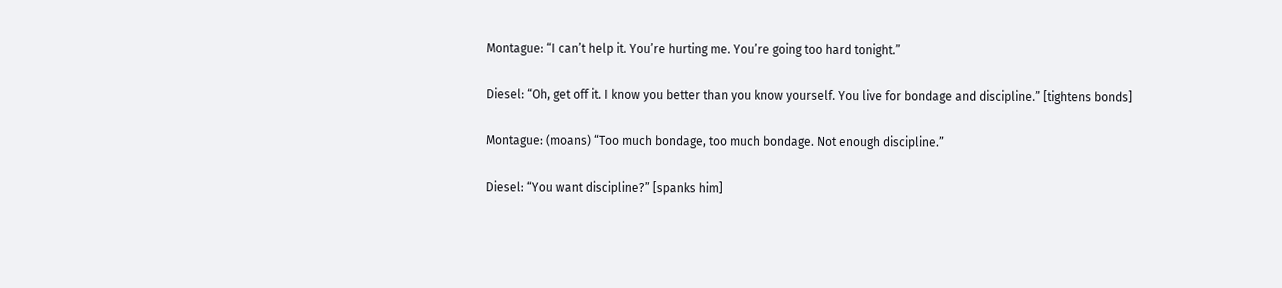Montague: “I can’t help it. You’re hurting me. You’re going too hard tonight.”

Diesel: “Oh, get off it. I know you better than you know yourself. You live for bondage and discipline.” [tightens bonds]

Montague: (moans) “Too much bondage, too much bondage. Not enough discipline.”

Diesel: “You want discipline?” [spanks him]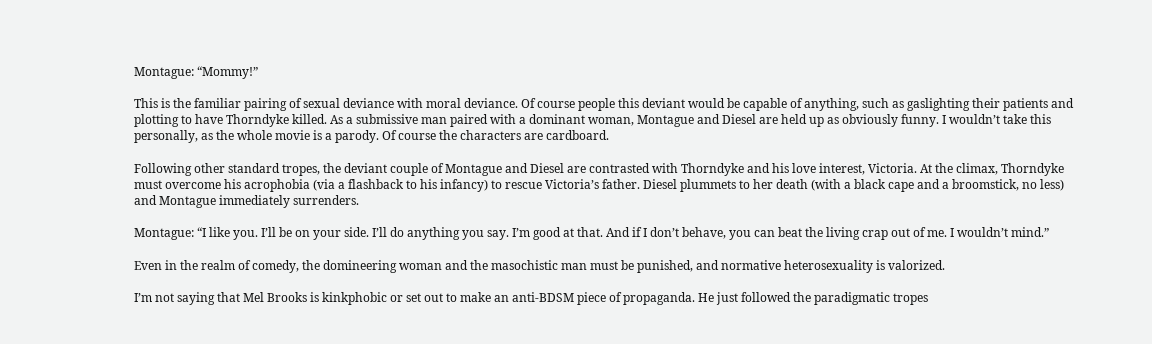Montague: “Mommy!”

This is the familiar pairing of sexual deviance with moral deviance. Of course people this deviant would be capable of anything, such as gaslighting their patients and plotting to have Thorndyke killed. As a submissive man paired with a dominant woman, Montague and Diesel are held up as obviously funny. I wouldn’t take this personally, as the whole movie is a parody. Of course the characters are cardboard.

Following other standard tropes, the deviant couple of Montague and Diesel are contrasted with Thorndyke and his love interest, Victoria. At the climax, Thorndyke must overcome his acrophobia (via a flashback to his infancy) to rescue Victoria’s father. Diesel plummets to her death (with a black cape and a broomstick, no less) and Montague immediately surrenders.

Montague: “I like you. I’ll be on your side. I’ll do anything you say. I’m good at that. And if I don’t behave, you can beat the living crap out of me. I wouldn’t mind.”

Even in the realm of comedy, the domineering woman and the masochistic man must be punished, and normative heterosexuality is valorized.

I’m not saying that Mel Brooks is kinkphobic or set out to make an anti-BDSM piece of propaganda. He just followed the paradigmatic tropes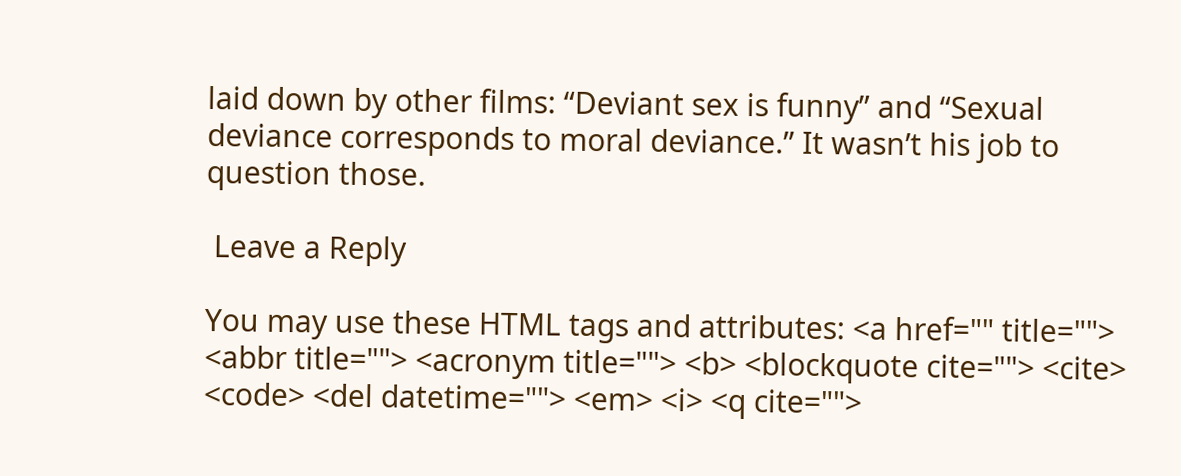laid down by other films: “Deviant sex is funny” and “Sexual deviance corresponds to moral deviance.” It wasn’t his job to question those.

 Leave a Reply

You may use these HTML tags and attributes: <a href="" title=""> <abbr title=""> <acronym title=""> <b> <blockquote cite=""> <cite> <code> <del datetime=""> <em> <i> <q cite="">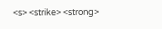<s> <strike> <strong>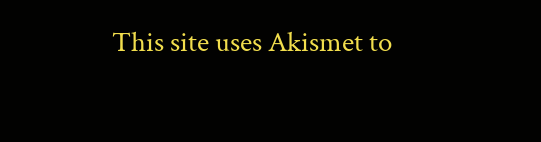This site uses Akismet to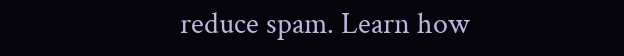reduce spam. Learn how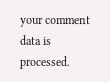your comment data is processed.